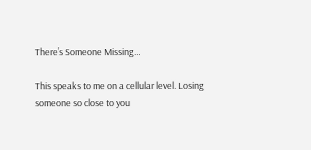There’s Someone Missing…

This speaks to me on a cellular level. Losing someone so close to you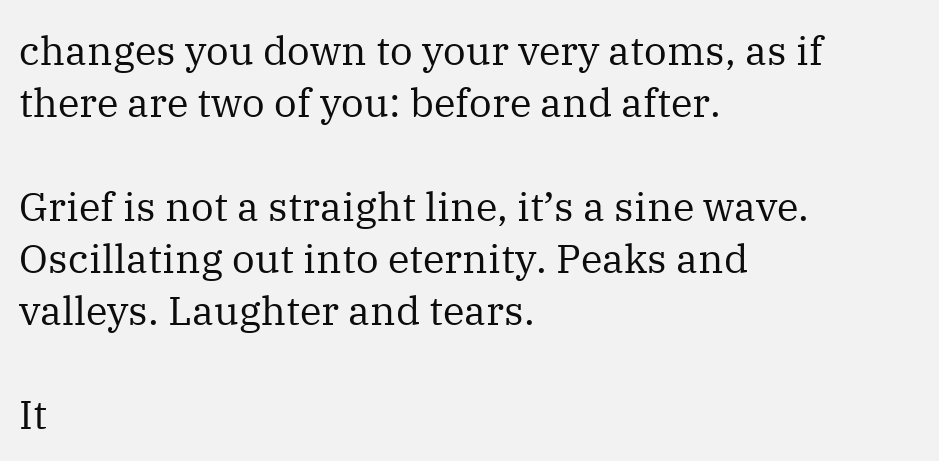changes you down to your very atoms, as if there are two of you: before and after.

Grief is not a straight line, it’s a sine wave. Oscillating out into eternity. Peaks and valleys. Laughter and tears.

It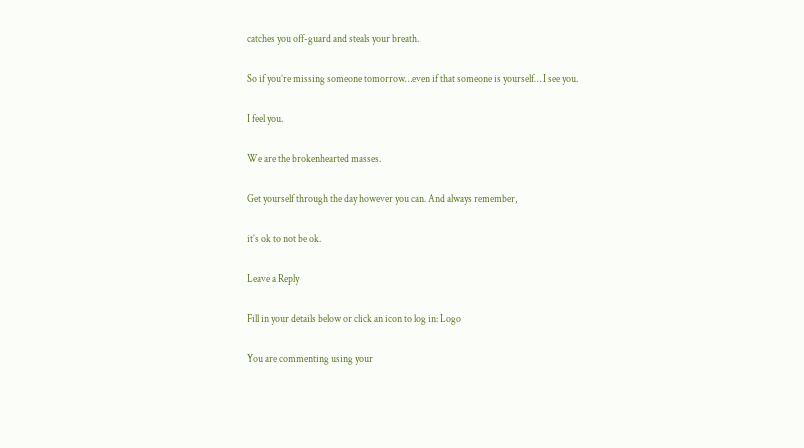catches you off-guard and steals your breath.

So if you’re missing someone tomorrow…even if that someone is yourself… I see you.

I feel you.

We are the brokenhearted masses.

Get yourself through the day however you can. And always remember,

it’s ok to not be ok.

Leave a Reply

Fill in your details below or click an icon to log in: Logo

You are commenting using your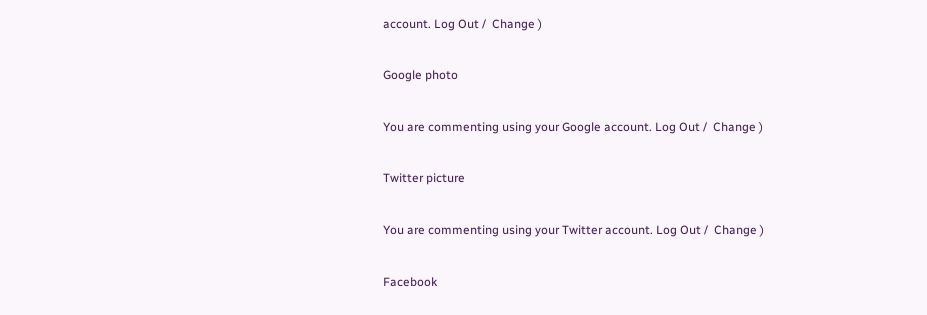account. Log Out /  Change )

Google photo

You are commenting using your Google account. Log Out /  Change )

Twitter picture

You are commenting using your Twitter account. Log Out /  Change )

Facebook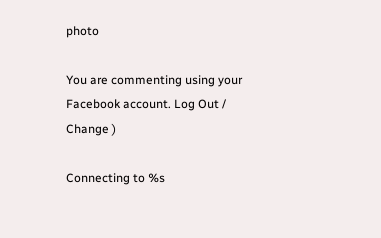photo

You are commenting using your Facebook account. Log Out /  Change )

Connecting to %s